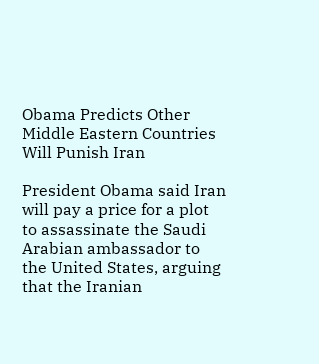Obama Predicts Other Middle Eastern Countries Will Punish Iran

President Obama said Iran will pay a price for a plot to assassinate the Saudi Arabian ambassador to the United States, arguing that the Iranian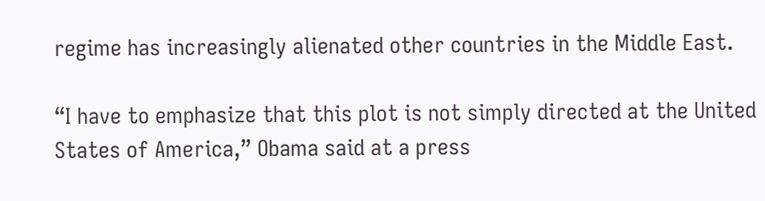regime has increasingly alienated other countries in the Middle East.

“I have to emphasize that this plot is not simply directed at the United States of America,” Obama said at a press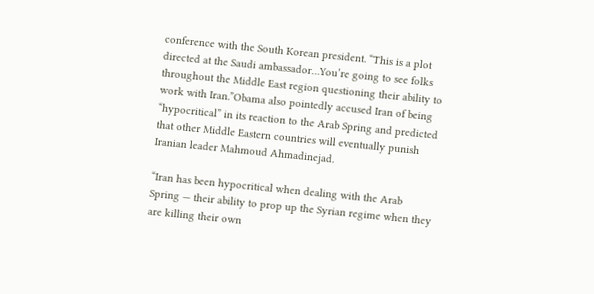conference with the South Korean president. “This is a plot directed at the Saudi ambassador…You’re going to see folks throughout the Middle East region questioning their ability to work with Iran.”Obama also pointedly accused Iran of being “hypocritical” in its reaction to the Arab Spring and predicted that other Middle Eastern countries will eventually punish Iranian leader Mahmoud Ahmadinejad.

“Iran has been hypocritical when dealing with the Arab Spring — their ability to prop up the Syrian regime when they are killing their own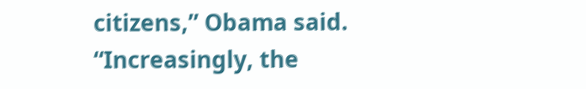citizens,” Obama said. “Increasingly, the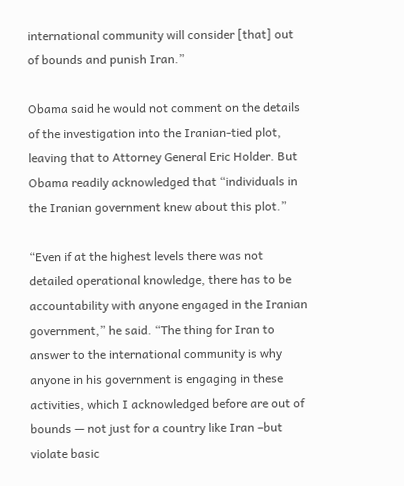international community will consider [that] out of bounds and punish Iran.”

Obama said he would not comment on the details of the investigation into the Iranian-tied plot, leaving that to Attorney General Eric Holder. But Obama readily acknowledged that “individuals in the Iranian government knew about this plot.”

“Even if at the highest levels there was not detailed operational knowledge, there has to be accountability with anyone engaged in the Iranian government,” he said. “The thing for Iran to answer to the international community is why anyone in his government is engaging in these activities, which I acknowledged before are out of bounds — not just for a country like Iran –but violate basic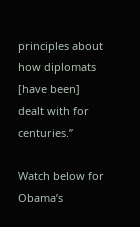principles about how diplomats [have been] dealt with for centuries.”

Watch below for Obama’s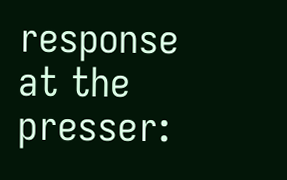response at the presser: